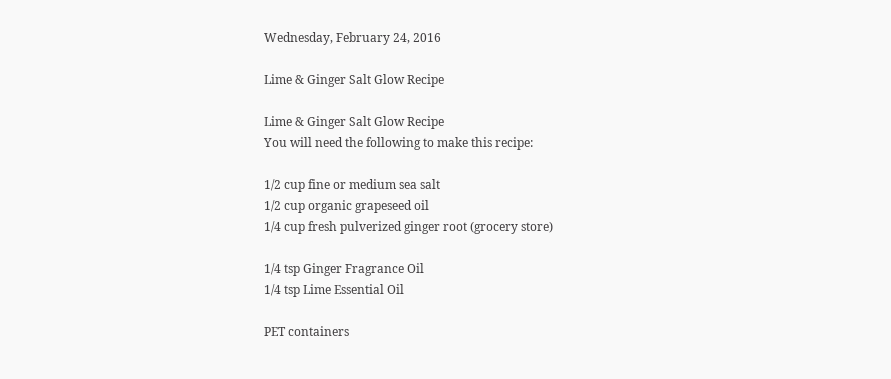Wednesday, February 24, 2016

Lime & Ginger Salt Glow Recipe

Lime & Ginger Salt Glow Recipe
You will need the following to make this recipe:

1/2 cup fine or medium sea salt
1/2 cup organic grapeseed oil
1/4 cup fresh pulverized ginger root (grocery store)

1/4 tsp Ginger Fragrance Oil
1/4 tsp Lime Essential Oil

PET containers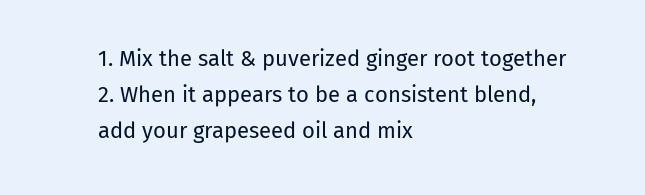1. Mix the salt & puverized ginger root together
2. When it appears to be a consistent blend, add your grapeseed oil and mix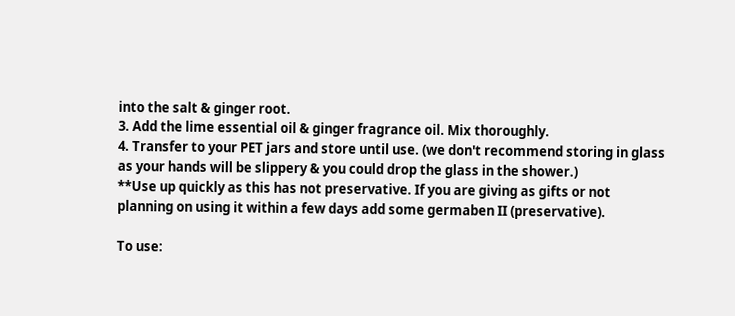into the salt & ginger root.
3. Add the lime essential oil & ginger fragrance oil. Mix thoroughly.
4. Transfer to your PET jars and store until use. (we don't recommend storing in glass as your hands will be slippery & you could drop the glass in the shower.)
**Use up quickly as this has not preservative. If you are giving as gifts or not planning on using it within a few days add some germaben II (preservative).

To use: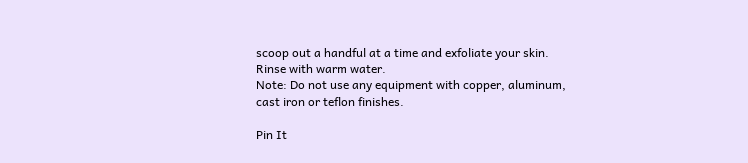scoop out a handful at a time and exfoliate your skin. Rinse with warm water.
Note: Do not use any equipment with copper, aluminum, cast iron or teflon finishes.

Pin It